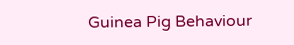Guinea Pig Behaviour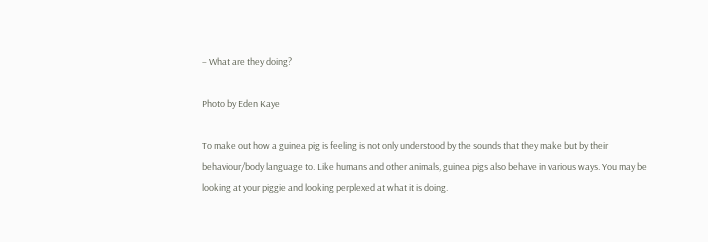– What are they doing?

Photo by Eden Kaye

To make out how a guinea pig is feeling is not only understood by the sounds that they make but by their behaviour/body language to. Like humans and other animals, guinea pigs also behave in various ways. You may be looking at your piggie and looking perplexed at what it is doing.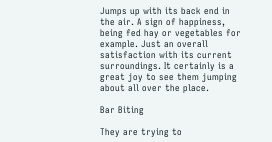Jumps up with its back end in the air. A sign of happiness, being fed hay or vegetables for example. Just an overall satisfaction with its current surroundings. It certainly is a great joy to see them jumping about all over the place.

Bar Biting

They are trying to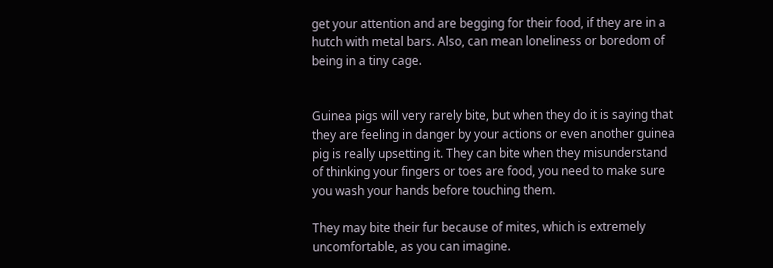get your attention and are begging for their food, if they are in a hutch with metal bars. Also, can mean loneliness or boredom of being in a tiny cage.


Guinea pigs will very rarely bite, but when they do it is saying that they are feeling in danger by your actions or even another guinea pig is really upsetting it. They can bite when they misunderstand of thinking your fingers or toes are food, you need to make sure you wash your hands before touching them.

They may bite their fur because of mites, which is extremely uncomfortable, as you can imagine.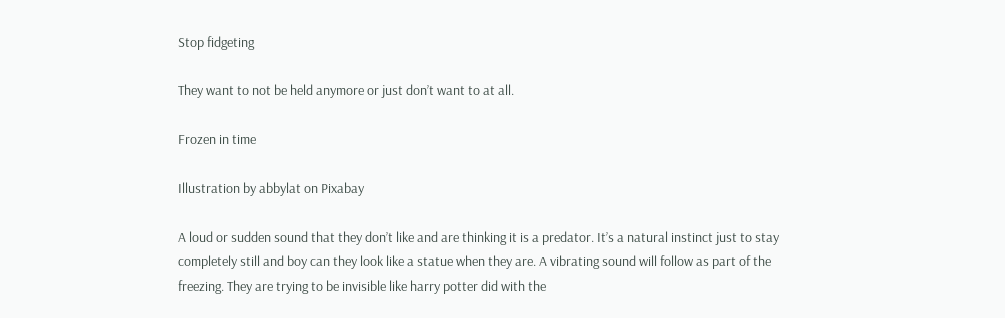Stop fidgeting

They want to not be held anymore or just don’t want to at all.

Frozen in time

Illustration by abbylat on Pixabay

A loud or sudden sound that they don’t like and are thinking it is a predator. It’s a natural instinct just to stay completely still and boy can they look like a statue when they are. A vibrating sound will follow as part of the freezing. They are trying to be invisible like harry potter did with the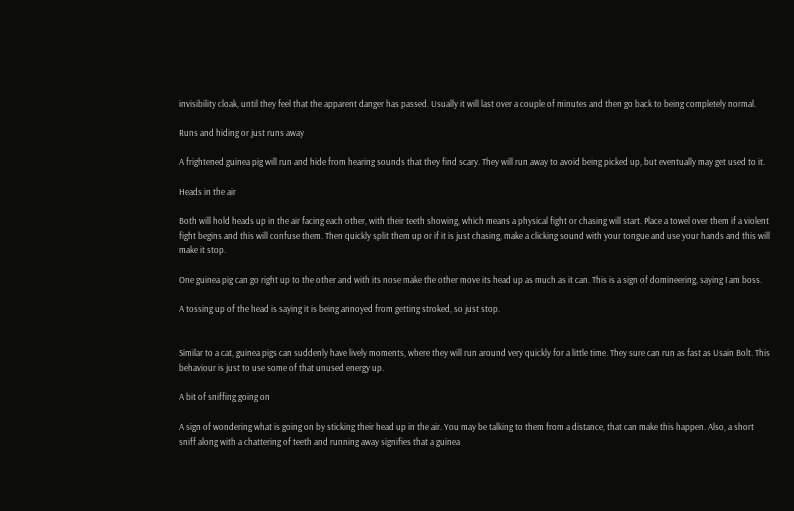invisibility cloak, until they feel that the apparent danger has passed. Usually it will last over a couple of minutes and then go back to being completely normal.

Runs and hiding or just runs away

A frightened guinea pig will run and hide from hearing sounds that they find scary. They will run away to avoid being picked up, but eventually may get used to it.

Heads in the air

Both will hold heads up in the air facing each other, with their teeth showing, which means a physical fight or chasing will start. Place a towel over them if a violent fight begins and this will confuse them. Then quickly split them up or if it is just chasing, make a clicking sound with your tongue and use your hands and this will make it stop.

One guinea pig can go right up to the other and with its nose make the other move its head up as much as it can. This is a sign of domineering, saying I am boss.

A tossing up of the head is saying it is being annoyed from getting stroked, so just stop.


Similar to a cat, guinea pigs can suddenly have lively moments, where they will run around very quickly for a little time. They sure can run as fast as Usain Bolt. This behaviour is just to use some of that unused energy up.

A bit of sniffing going on

A sign of wondering what is going on by sticking their head up in the air. You may be talking to them from a distance, that can make this happen. Also, a short sniff along with a chattering of teeth and running away signifies that a guinea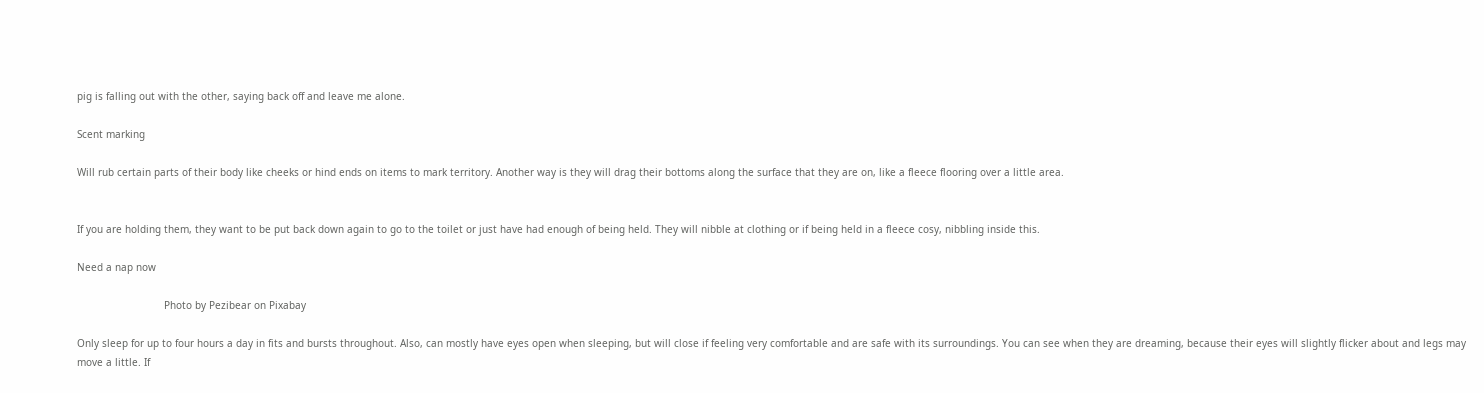pig is falling out with the other, saying back off and leave me alone.

Scent marking

Will rub certain parts of their body like cheeks or hind ends on items to mark territory. Another way is they will drag their bottoms along the surface that they are on, like a fleece flooring over a little area.


If you are holding them, they want to be put back down again to go to the toilet or just have had enough of being held. They will nibble at clothing or if being held in a fleece cosy, nibbling inside this.

Need a nap now

                             Photo by Pezibear on Pixabay

Only sleep for up to four hours a day in fits and bursts throughout. Also, can mostly have eyes open when sleeping, but will close if feeling very comfortable and are safe with its surroundings. You can see when they are dreaming, because their eyes will slightly flicker about and legs may move a little. If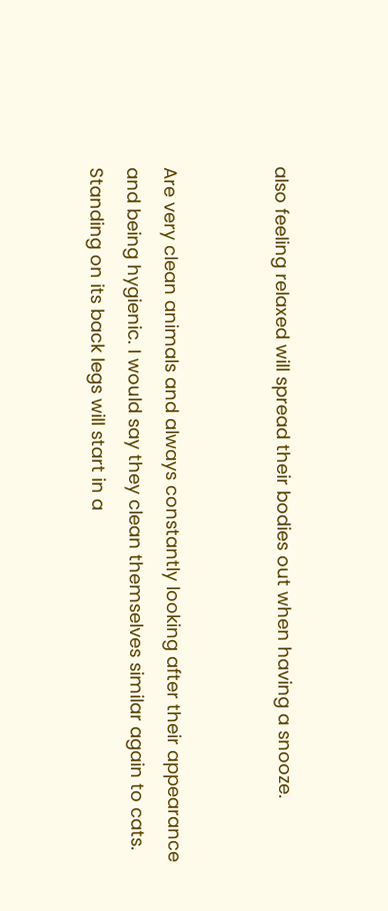also feeling relaxed will spread their bodies out when having a snooze.


Are very clean animals and always constantly looking after their appearance and being hygienic. I would say they clean themselves similar again to cats. Standing on its back legs will start in a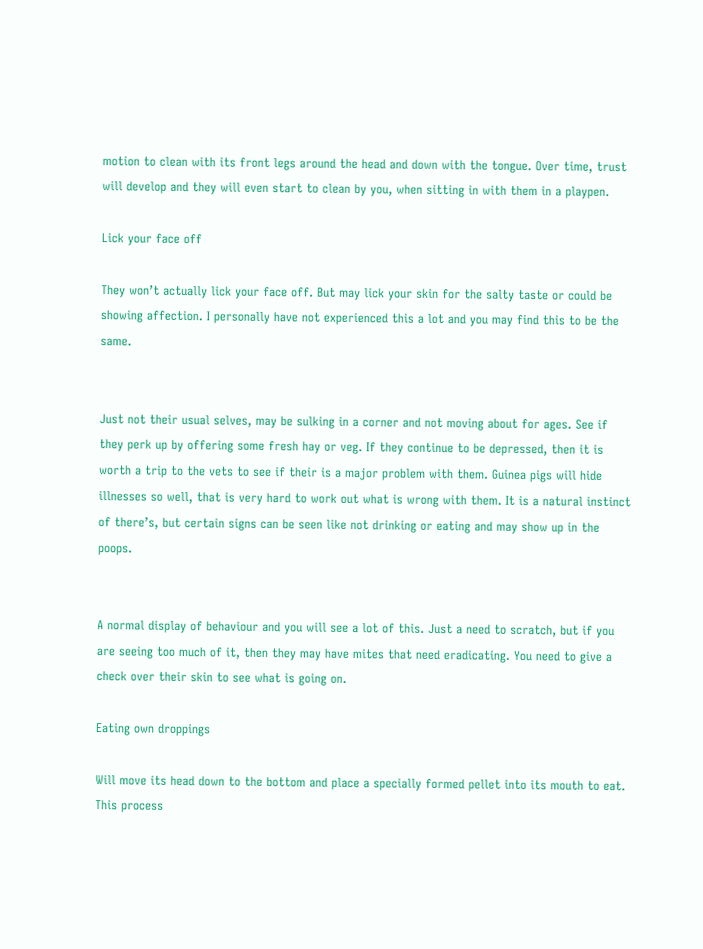motion to clean with its front legs around the head and down with the tongue. Over time, trust will develop and they will even start to clean by you, when sitting in with them in a playpen.

Lick your face off

They won’t actually lick your face off. But may lick your skin for the salty taste or could be showing affection. I personally have not experienced this a lot and you may find this to be the same.


Just not their usual selves, may be sulking in a corner and not moving about for ages. See if they perk up by offering some fresh hay or veg. If they continue to be depressed, then it is worth a trip to the vets to see if their is a major problem with them. Guinea pigs will hide illnesses so well, that is very hard to work out what is wrong with them. It is a natural instinct of there’s, but certain signs can be seen like not drinking or eating and may show up in the poops.


A normal display of behaviour and you will see a lot of this. Just a need to scratch, but if you are seeing too much of it, then they may have mites that need eradicating. You need to give a check over their skin to see what is going on.

Eating own droppings

Will move its head down to the bottom and place a specially formed pellet into its mouth to eat. This process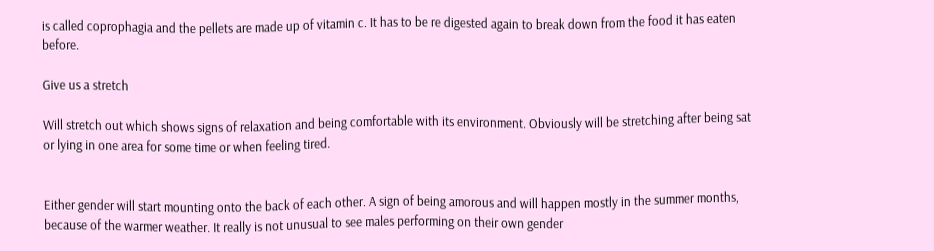is called coprophagia and the pellets are made up of vitamin c. It has to be re digested again to break down from the food it has eaten before.

Give us a stretch

Will stretch out which shows signs of relaxation and being comfortable with its environment. Obviously will be stretching after being sat or lying in one area for some time or when feeling tired.


Either gender will start mounting onto the back of each other. A sign of being amorous and will happen mostly in the summer months, because of the warmer weather. It really is not unusual to see males performing on their own gender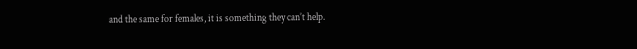and the same for females, it is something they can’t help.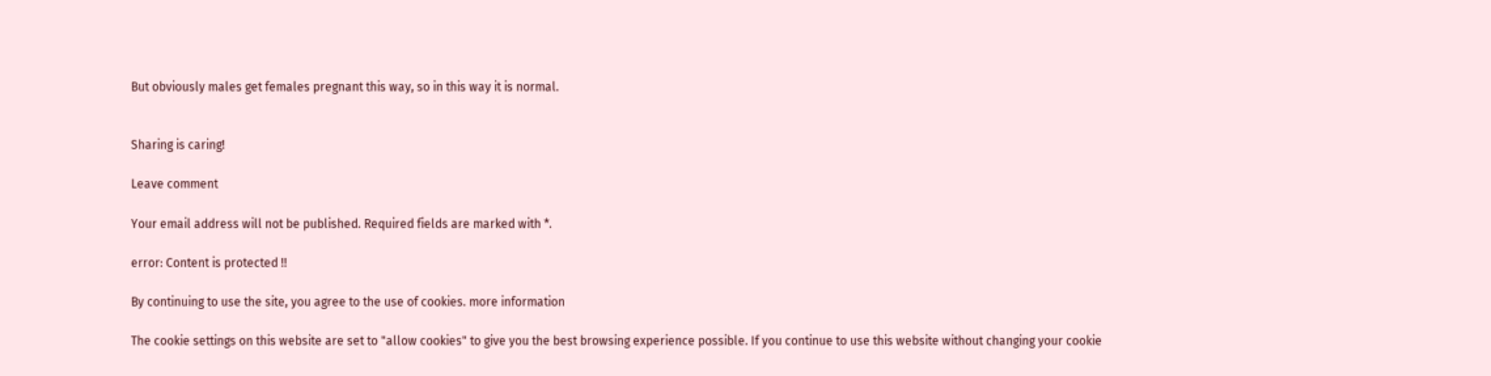But obviously males get females pregnant this way, so in this way it is normal.


Sharing is caring!

Leave comment

Your email address will not be published. Required fields are marked with *.

error: Content is protected !!

By continuing to use the site, you agree to the use of cookies. more information

The cookie settings on this website are set to "allow cookies" to give you the best browsing experience possible. If you continue to use this website without changing your cookie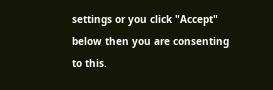settings or you click "Accept" below then you are consenting to this.